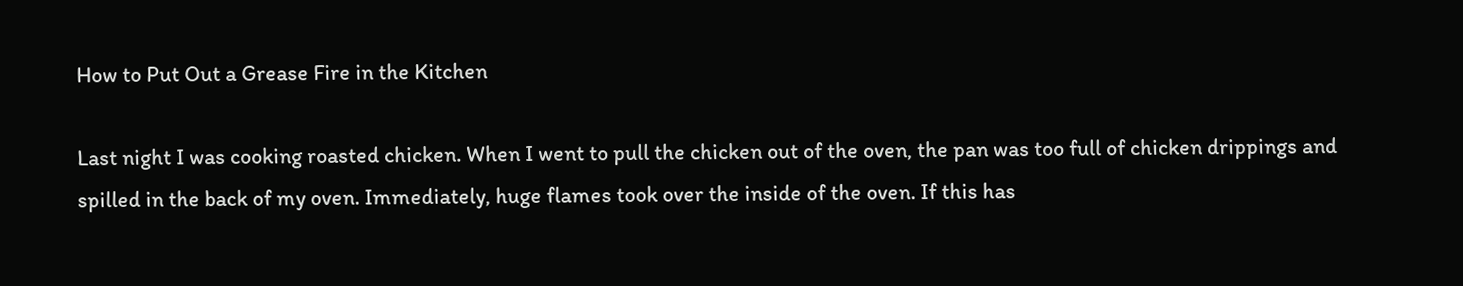How to Put Out a Grease Fire in the Kitchen

Last night I was cooking roasted chicken. When I went to pull the chicken out of the oven, the pan was too full of chicken drippings and spilled in the back of my oven. Immediately, huge flames took over the inside of the oven. If this has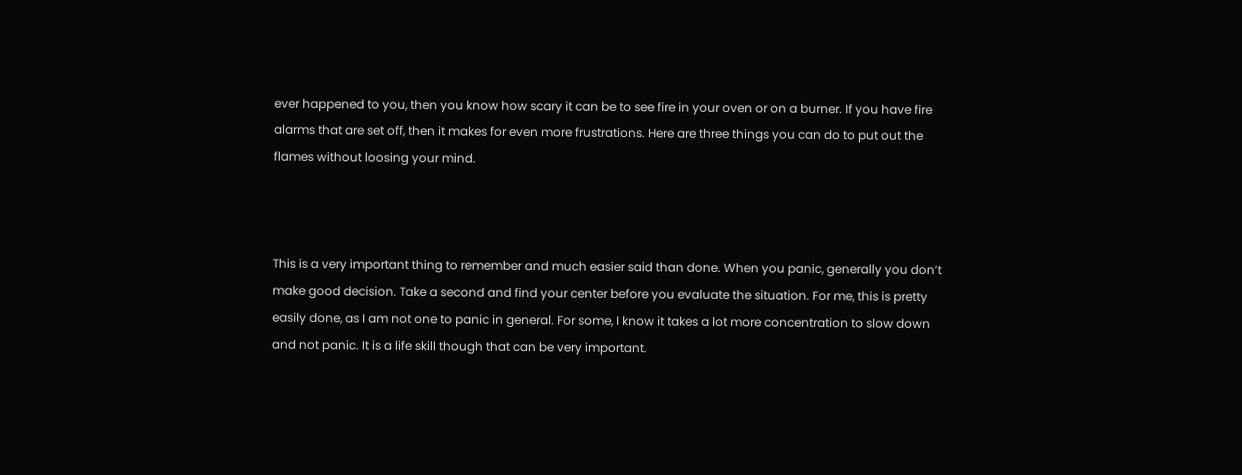ever happened to you, then you know how scary it can be to see fire in your oven or on a burner. If you have fire alarms that are set off, then it makes for even more frustrations. Here are three things you can do to put out the flames without loosing your mind.



This is a very important thing to remember and much easier said than done. When you panic, generally you don’t make good decision. Take a second and find your center before you evaluate the situation. For me, this is pretty easily done, as I am not one to panic in general. For some, I know it takes a lot more concentration to slow down and not panic. It is a life skill though that can be very important.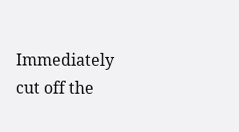Immediately cut off the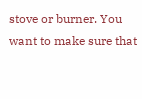stove or burner. You want to make sure that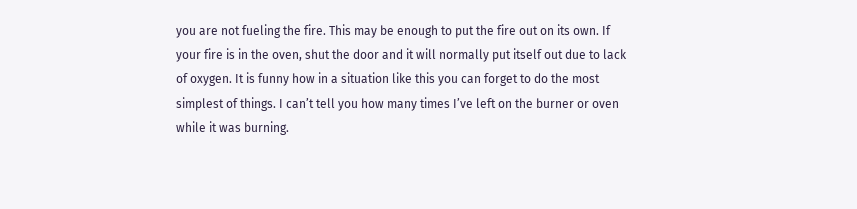you are not fueling the fire. This may be enough to put the fire out on its own. If your fire is in the oven, shut the door and it will normally put itself out due to lack of oxygen. It is funny how in a situation like this you can forget to do the most simplest of things. I can’t tell you how many times I’ve left on the burner or oven while it was burning.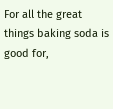For all the great things baking soda is good for,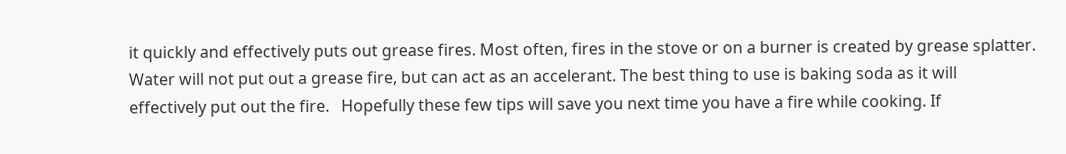it quickly and effectively puts out grease fires. Most often, fires in the stove or on a burner is created by grease splatter. Water will not put out a grease fire, but can act as an accelerant. The best thing to use is baking soda as it will effectively put out the fire.   Hopefully these few tips will save you next time you have a fire while cooking. If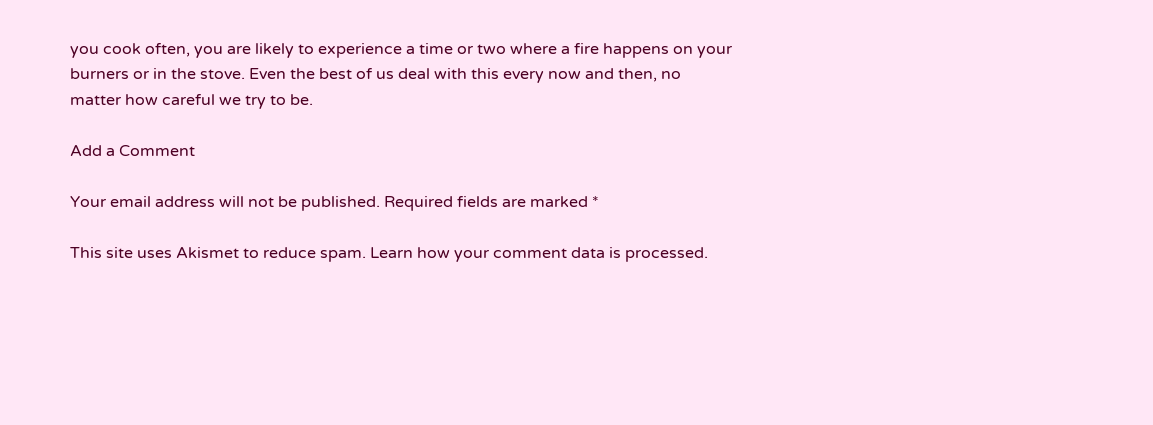you cook often, you are likely to experience a time or two where a fire happens on your burners or in the stove. Even the best of us deal with this every now and then, no matter how careful we try to be.

Add a Comment

Your email address will not be published. Required fields are marked *

This site uses Akismet to reduce spam. Learn how your comment data is processed.